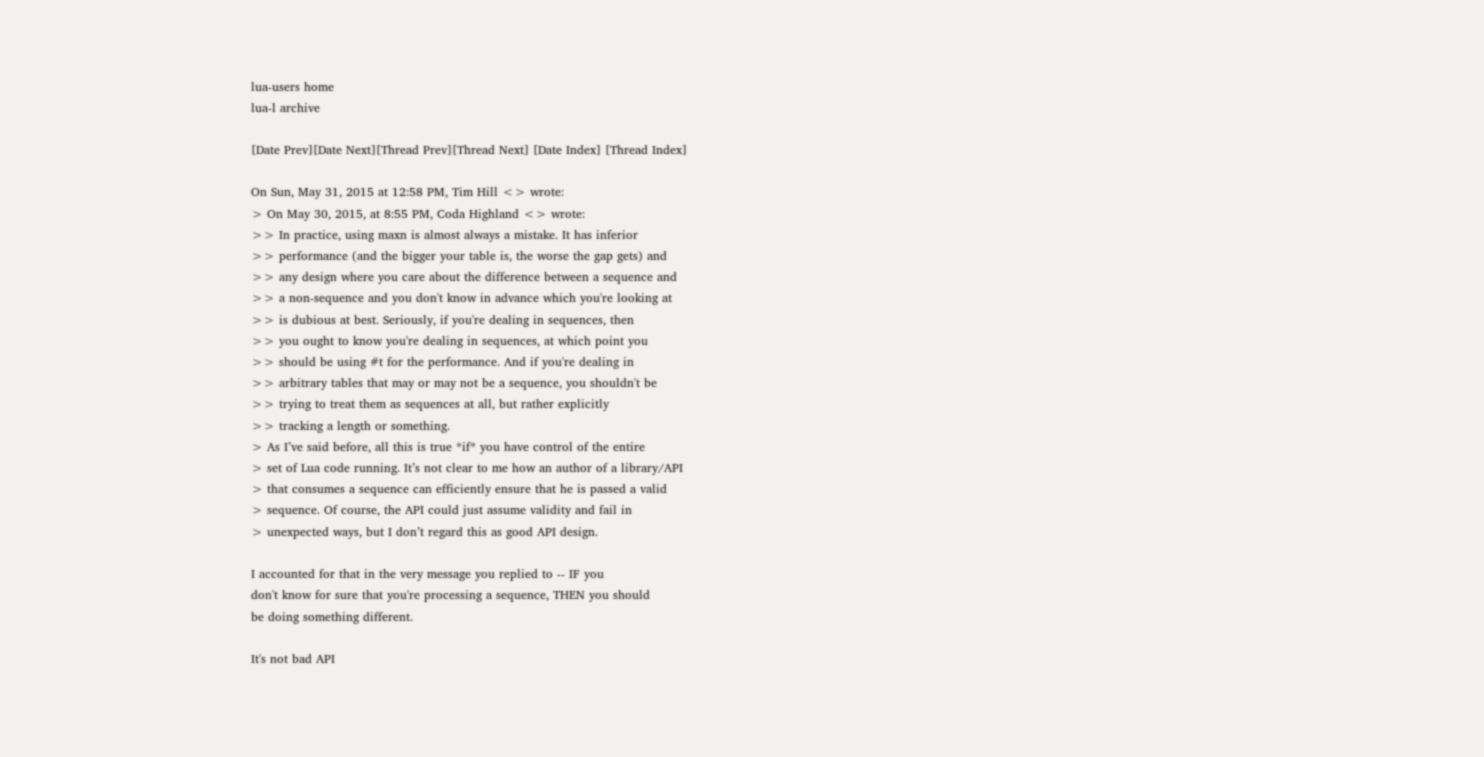lua-users home
lua-l archive

[Date Prev][Date Next][Thread Prev][Thread Next] [Date Index] [Thread Index]

On Sun, May 31, 2015 at 12:58 PM, Tim Hill <> wrote:
> On May 30, 2015, at 8:55 PM, Coda Highland <> wrote:
>> In practice, using maxn is almost always a mistake. It has inferior
>> performance (and the bigger your table is, the worse the gap gets) and
>> any design where you care about the difference between a sequence and
>> a non-sequence and you don't know in advance which you're looking at
>> is dubious at best. Seriously, if you're dealing in sequences, then
>> you ought to know you're dealing in sequences, at which point you
>> should be using #t for the performance. And if you're dealing in
>> arbitrary tables that may or may not be a sequence, you shouldn't be
>> trying to treat them as sequences at all, but rather explicitly
>> tracking a length or something.
> As I’ve said before, all this is true *if* you have control of the entire
> set of Lua code running. It’s not clear to me how an author of a library/API
> that consumes a sequence can efficiently ensure that he is passed a valid
> sequence. Of course, the API could just assume validity and fail in
> unexpected ways, but I don’t regard this as good API design.

I accounted for that in the very message you replied to -- IF you
don't know for sure that you're processing a sequence, THEN you should
be doing something different.

It's not bad API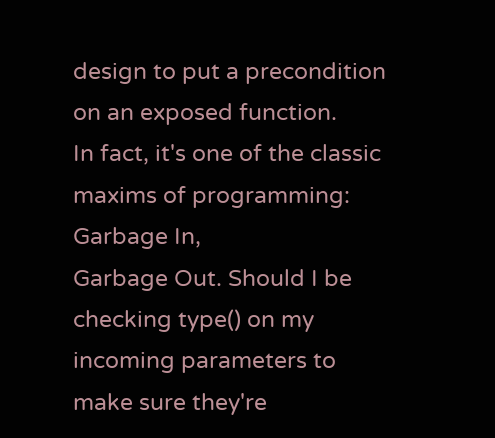design to put a precondition on an exposed function.
In fact, it's one of the classic maxims of programming: Garbage In,
Garbage Out. Should I be checking type() on my incoming parameters to
make sure they're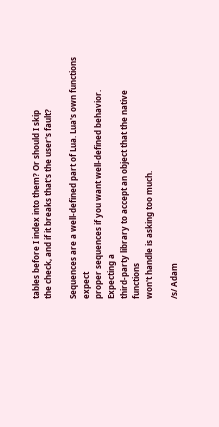tables before I index into them? Or should I skip
the check, and if it breaks that's the user's fault?

Sequences are a well-defined part of Lua. Lua's own functions expect
proper sequences if you want well-defined behavior. Expecting a
third-party library to accept an object that the native functions
won't handle is asking too much.

/s/ Adam